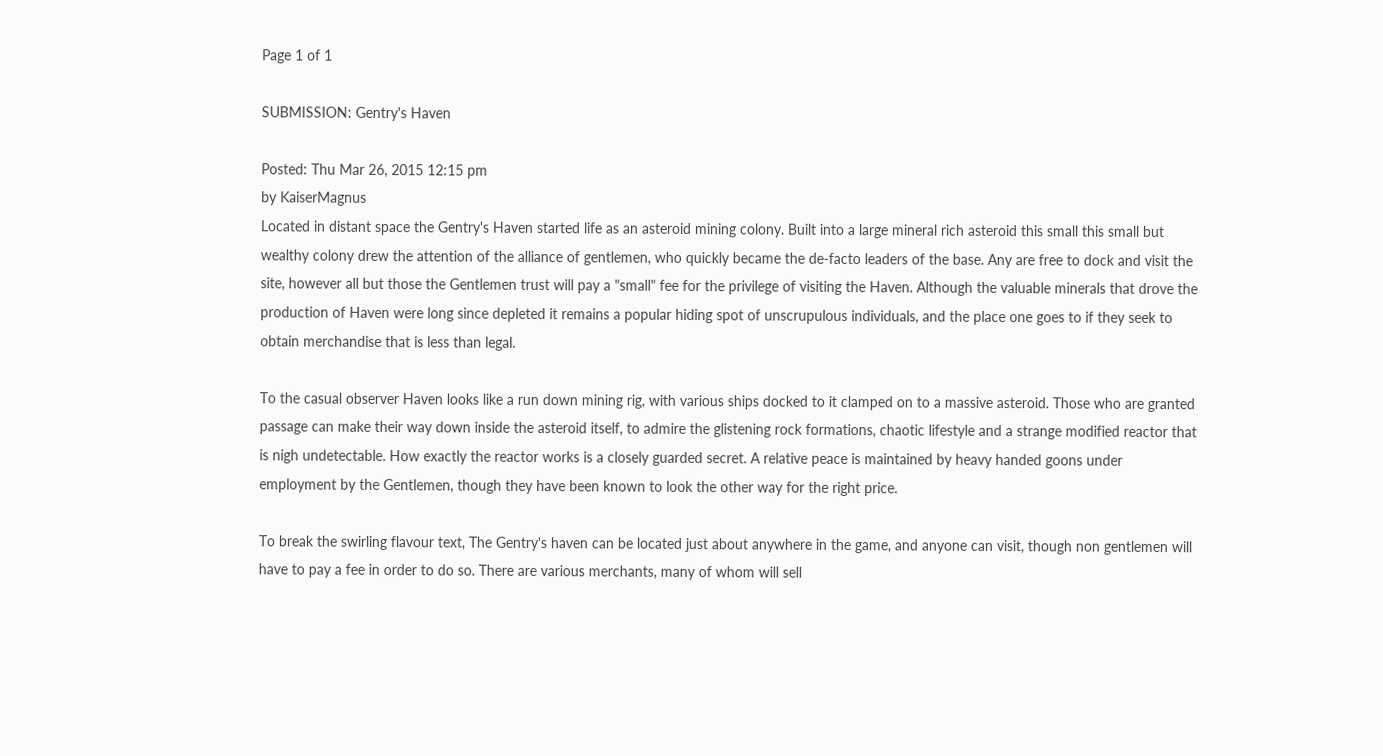Page 1 of 1

SUBMISSION: Gentry's Haven

Posted: Thu Mar 26, 2015 12:15 pm
by KaiserMagnus
Located in distant space the Gentry's Haven started life as an asteroid mining colony. Built into a large mineral rich asteroid this small this small but wealthy colony drew the attention of the alliance of gentlemen, who quickly became the de-facto leaders of the base. Any are free to dock and visit the site, however all but those the Gentlemen trust will pay a "small" fee for the privilege of visiting the Haven. Although the valuable minerals that drove the production of Haven were long since depleted it remains a popular hiding spot of unscrupulous individuals, and the place one goes to if they seek to obtain merchandise that is less than legal.

To the casual observer Haven looks like a run down mining rig, with various ships docked to it clamped on to a massive asteroid. Those who are granted passage can make their way down inside the asteroid itself, to admire the glistening rock formations, chaotic lifestyle and a strange modified reactor that is nigh undetectable. How exactly the reactor works is a closely guarded secret. A relative peace is maintained by heavy handed goons under employment by the Gentlemen, though they have been known to look the other way for the right price.

To break the swirling flavour text, The Gentry's haven can be located just about anywhere in the game, and anyone can visit, though non gentlemen will have to pay a fee in order to do so. There are various merchants, many of whom will sell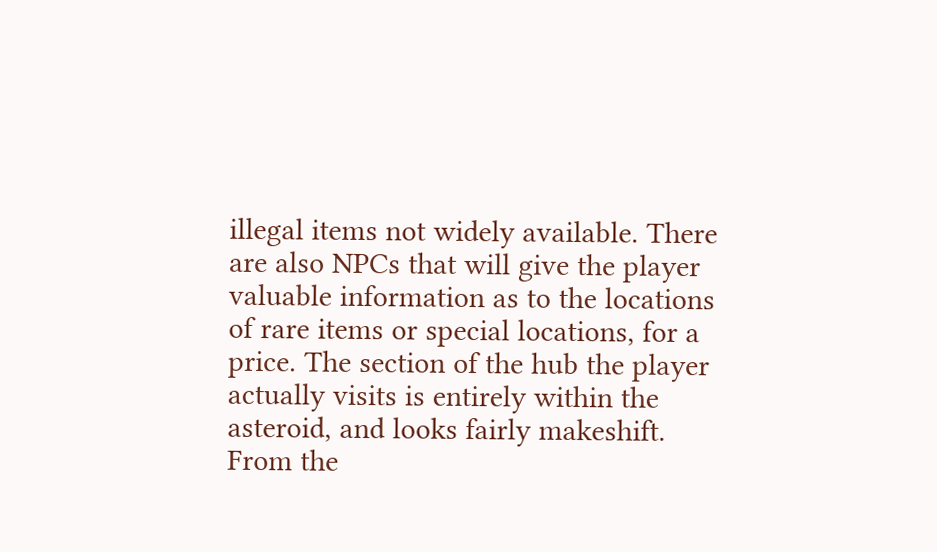illegal items not widely available. There are also NPCs that will give the player valuable information as to the locations of rare items or special locations, for a price. The section of the hub the player actually visits is entirely within the asteroid, and looks fairly makeshift. From the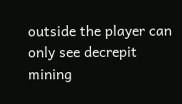outside the player can only see decrepit mining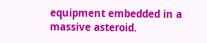equipment embedded in a massive asteroid.